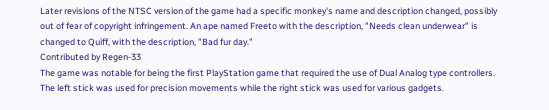Later revisions of the NTSC version of the game had a specific monkey's name and description changed, possibly out of fear of copyright infringement. An ape named Freeto with the description, "Needs clean underwear" is changed to Quiff, with the description, "Bad fur day."
Contributed by Regen-33
The game was notable for being the first PlayStation game that required the use of Dual Analog type controllers. The left stick was used for precision movements while the right stick was used for various gadgets.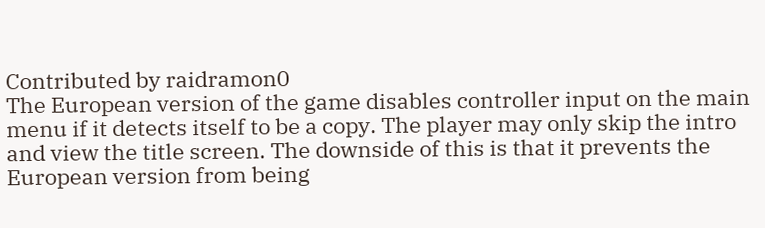Contributed by raidramon0
The European version of the game disables controller input on the main menu if it detects itself to be a copy. The player may only skip the intro and view the title screen. The downside of this is that it prevents the European version from being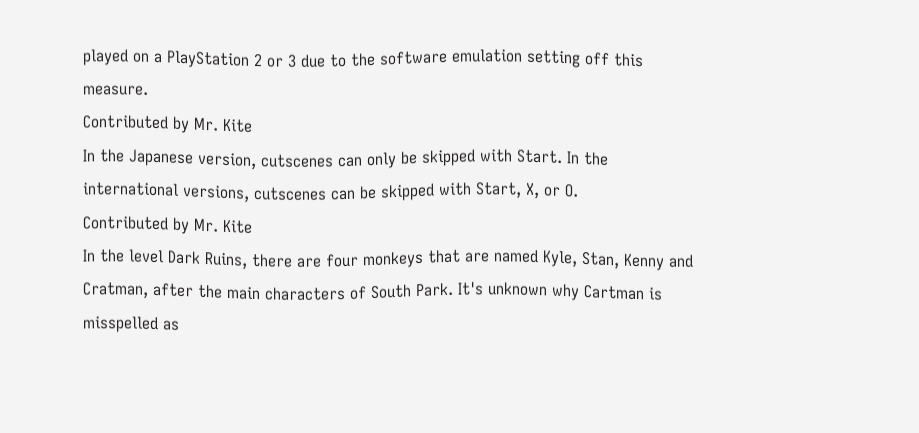played on a PlayStation 2 or 3 due to the software emulation setting off this measure.
Contributed by Mr. Kite
In the Japanese version, cutscenes can only be skipped with Start. In the international versions, cutscenes can be skipped with Start, X, or O.
Contributed by Mr. Kite
In the level Dark Ruins, there are four monkeys that are named Kyle, Stan, Kenny and Cratman, after the main characters of South Park. It's unknown why Cartman is misspelled as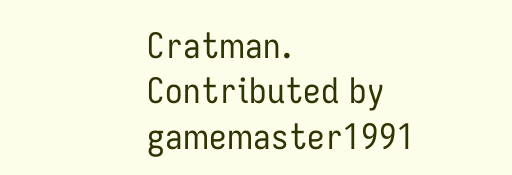Cratman.
Contributed by gamemaster1991